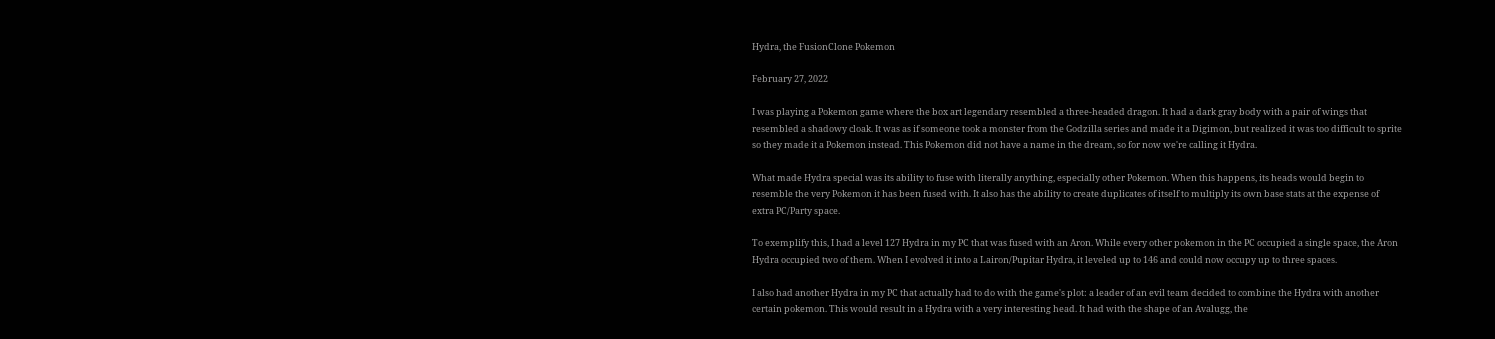Hydra, the FusionClone Pokemon

February 27, 2022

I was playing a Pokemon game where the box art legendary resembled a three-headed dragon. It had a dark gray body with a pair of wings that resembled a shadowy cloak. It was as if someone took a monster from the Godzilla series and made it a Digimon, but realized it was too difficult to sprite so they made it a Pokemon instead. This Pokemon did not have a name in the dream, so for now we're calling it Hydra.

What made Hydra special was its ability to fuse with literally anything, especially other Pokemon. When this happens, its heads would begin to resemble the very Pokemon it has been fused with. It also has the ability to create duplicates of itself to multiply its own base stats at the expense of extra PC/Party space.

To exemplify this, I had a level 127 Hydra in my PC that was fused with an Aron. While every other pokemon in the PC occupied a single space, the Aron Hydra occupied two of them. When I evolved it into a Lairon/Pupitar Hydra, it leveled up to 146 and could now occupy up to three spaces.

I also had another Hydra in my PC that actually had to do with the game's plot: a leader of an evil team decided to combine the Hydra with another certain pokemon. This would result in a Hydra with a very interesting head. It had with the shape of an Avalugg, the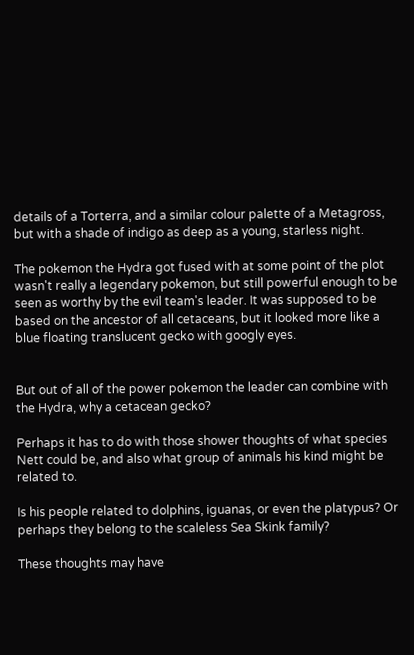details of a Torterra, and a similar colour palette of a Metagross, but with a shade of indigo as deep as a young, starless night.

The pokemon the Hydra got fused with at some point of the plot wasn't really a legendary pokemon, but still powerful enough to be seen as worthy by the evil team's leader. It was supposed to be based on the ancestor of all cetaceans, but it looked more like a blue floating translucent gecko with googly eyes.


But out of all of the power pokemon the leader can combine with the Hydra, why a cetacean gecko?

Perhaps it has to do with those shower thoughts of what species Nett could be, and also what group of animals his kind might be related to.

Is his people related to dolphins, iguanas, or even the platypus? Or perhaps they belong to the scaleless Sea Skink family?

These thoughts may have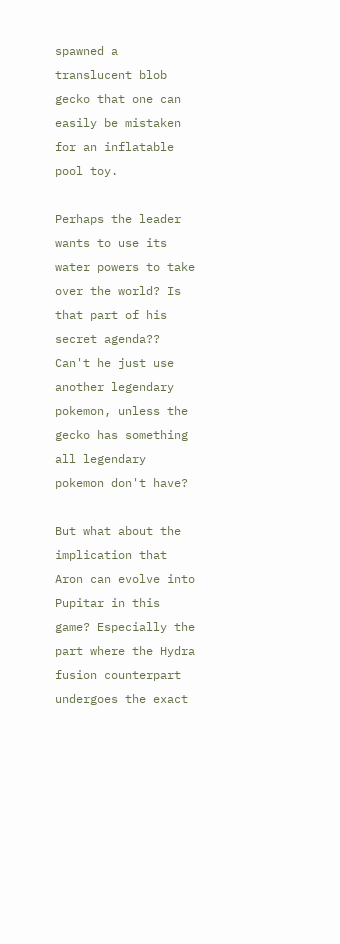spawned a translucent blob gecko that one can easily be mistaken for an inflatable pool toy.

Perhaps the leader wants to use its water powers to take over the world? Is that part of his secret agenda?? Can't he just use another legendary pokemon, unless the gecko has something all legendary pokemon don't have?

But what about the implication that Aron can evolve into Pupitar in this game? Especially the part where the Hydra fusion counterpart undergoes the exact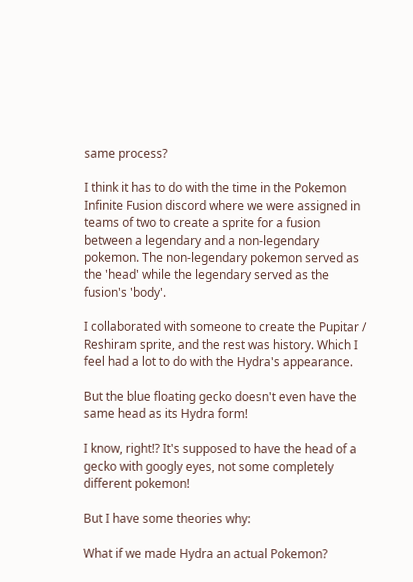same process?

I think it has to do with the time in the Pokemon Infinite Fusion discord where we were assigned in teams of two to create a sprite for a fusion between a legendary and a non-legendary pokemon. The non-legendary pokemon served as the 'head' while the legendary served as the fusion's 'body'.

I collaborated with someone to create the Pupitar / Reshiram sprite, and the rest was history. Which I feel had a lot to do with the Hydra's appearance.

But the blue floating gecko doesn't even have the same head as its Hydra form!

I know, right!? It's supposed to have the head of a gecko with googly eyes, not some completely different pokemon!

But I have some theories why:

What if we made Hydra an actual Pokemon?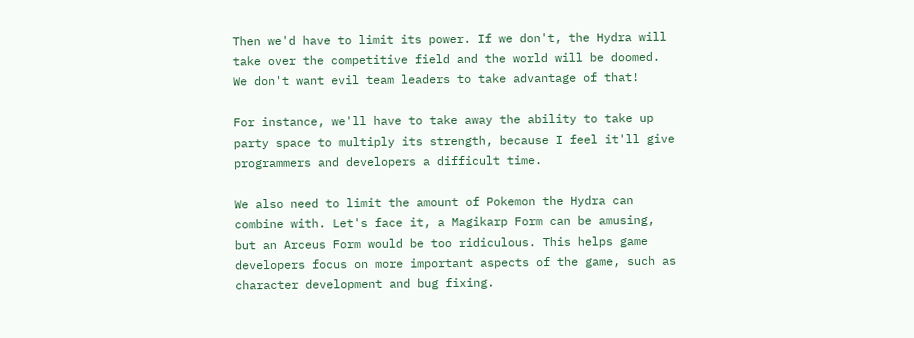Then we'd have to limit its power. If we don't, the Hydra will take over the competitive field and the world will be doomed. We don't want evil team leaders to take advantage of that!

For instance, we'll have to take away the ability to take up party space to multiply its strength, because I feel it'll give programmers and developers a difficult time.

We also need to limit the amount of Pokemon the Hydra can combine with. Let's face it, a Magikarp Form can be amusing, but an Arceus Form would be too ridiculous. This helps game developers focus on more important aspects of the game, such as character development and bug fixing.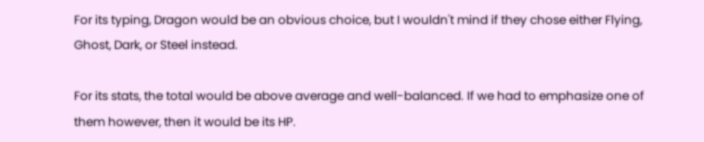For its typing, Dragon would be an obvious choice, but I wouldn't mind if they chose either Flying, Ghost, Dark, or Steel instead.

For its stats, the total would be above average and well-balanced. If we had to emphasize one of them however, then it would be its HP.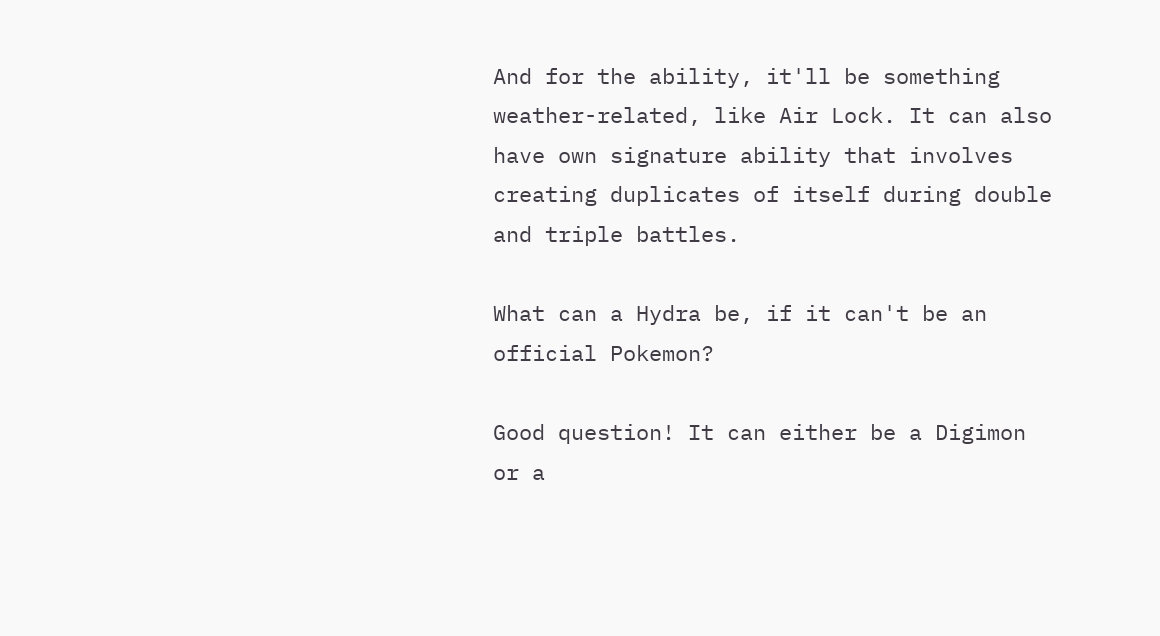And for the ability, it'll be something weather-related, like Air Lock. It can also have own signature ability that involves creating duplicates of itself during double and triple battles.

What can a Hydra be, if it can't be an official Pokemon?

Good question! It can either be a Digimon or a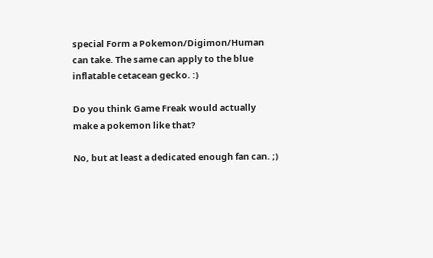special Form a Pokemon/Digimon/Human can take. The same can apply to the blue inflatable cetacean gecko. :)

Do you think Game Freak would actually make a pokemon like that?

No, but at least a dedicated enough fan can. ;)